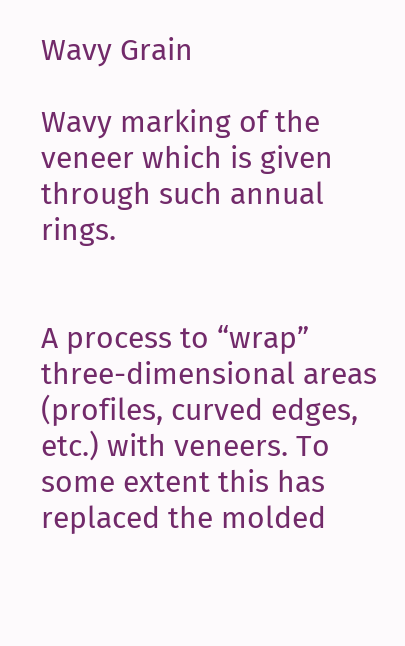Wavy Grain

Wavy marking of the veneer which is given through such annual rings.


A process to “wrap” three-dimensional areas (profiles, curved edges, etc.) with veneers. To some extent this has replaced the molded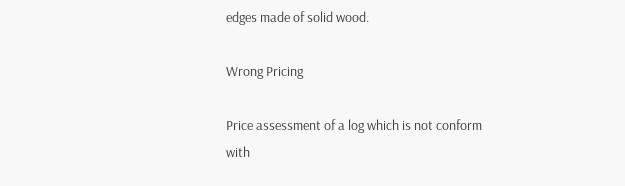edges made of solid wood.

Wrong Pricing

Price assessment of a log which is not conform with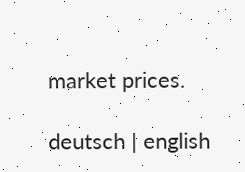market prices.

deutsch | english